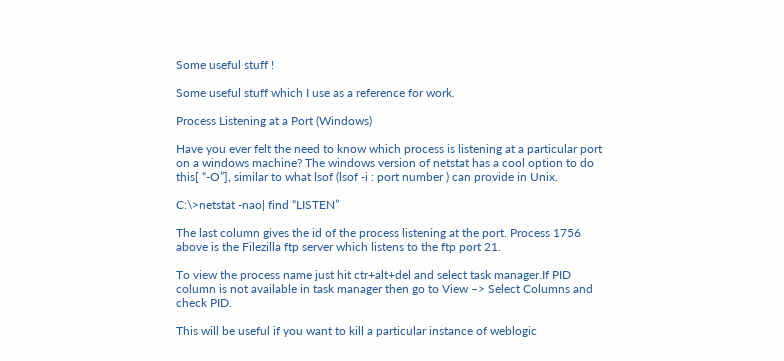Some useful stuff !

Some useful stuff which I use as a reference for work.

Process Listening at a Port (Windows)

Have you ever felt the need to know which process is listening at a particular port on a windows machine? The windows version of netstat has a cool option to do this[ “-O”], similar to what lsof (lsof -i : port number ) can provide in Unix.

C:\>netstat -nao| find “LISTEN”

The last column gives the id of the process listening at the port. Process 1756 above is the Filezilla ftp server which listens to the ftp port 21.

To view the process name just hit ctr+alt+del and select task manager.If PID column is not available in task manager then go to View –> Select Columns and check PID.

This will be useful if you want to kill a particular instance of weblogic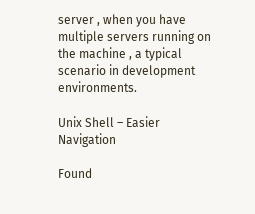server , when you have multiple servers running on the machine , a typical scenario in development environments.

Unix Shell – Easier Navigation

Found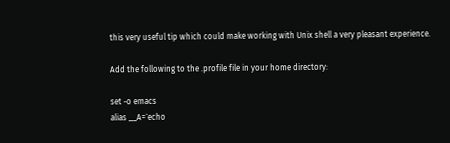this very useful tip which could make working with Unix shell a very pleasant experience.

Add the following to the .profile file in your home directory:

set -o emacs
alias __A=`echo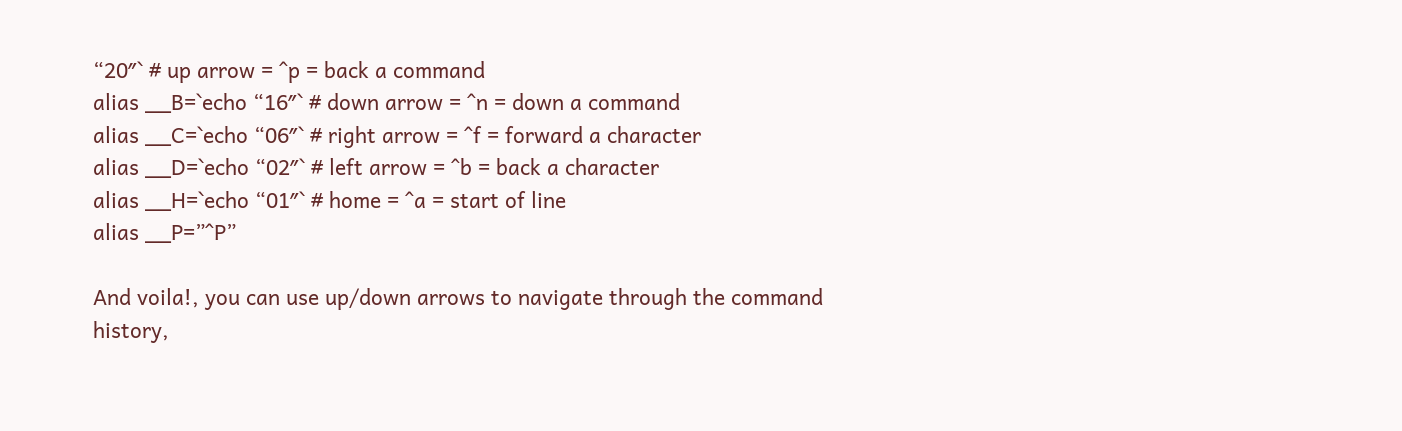“20″` # up arrow = ^p = back a command
alias __B=`echo “16″` # down arrow = ^n = down a command
alias __C=`echo “06″` # right arrow = ^f = forward a character
alias __D=`echo “02″` # left arrow = ^b = back a character
alias __H=`echo “01″` # home = ^a = start of line
alias __P=”^P”

And voila!, you can use up/down arrows to navigate through the command history,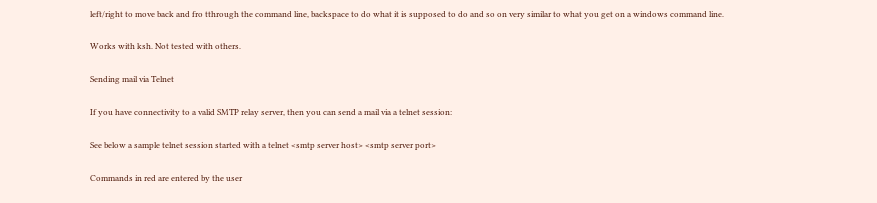left/right to move back and fro tthrough the command line, backspace to do what it is supposed to do and so on very similar to what you get on a windows command line.

Works with ksh. Not tested with others.

Sending mail via Telnet

If you have connectivity to a valid SMTP relay server, then you can send a mail via a telnet session:

See below a sample telnet session started with a telnet <smtp server host> <smtp server port>

Commands in red are entered by the user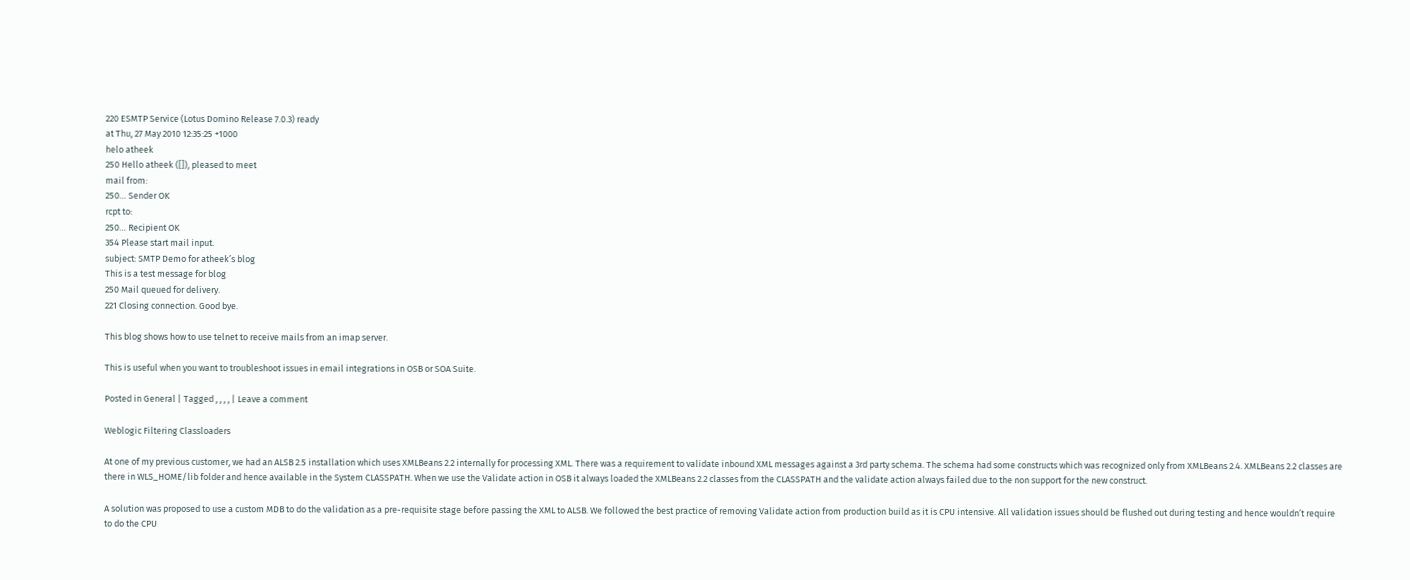220 ESMTP Service (Lotus Domino Release 7.0.3) ready
at Thu, 27 May 2010 12:35:25 +1000
helo atheek
250 Hello atheek ([]), pleased to meet
mail from:
250… Sender OK
rcpt to:
250… Recipient OK
354 Please start mail input.
subject: SMTP Demo for atheek’s blog
This is a test message for blog
250 Mail queued for delivery.
221 Closing connection. Good bye.

This blog shows how to use telnet to receive mails from an imap server.

This is useful when you want to troubleshoot issues in email integrations in OSB or SOA Suite.

Posted in General | Tagged , , , , | Leave a comment

Weblogic Filtering Classloaders

At one of my previous customer, we had an ALSB 2.5 installation which uses XMLBeans 2.2 internally for processing XML. There was a requirement to validate inbound XML messages against a 3rd party schema. The schema had some constructs which was recognized only from XMLBeans 2.4. XMLBeans 2.2 classes are there in WLS_HOME/lib folder and hence available in the System CLASSPATH. When we use the Validate action in OSB it always loaded the XMLBeans 2.2 classes from the CLASSPATH and the validate action always failed due to the non support for the new construct.

A solution was proposed to use a custom MDB to do the validation as a pre-requisite stage before passing the XML to ALSB. We followed the best practice of removing Validate action from production build as it is CPU intensive. All validation issues should be flushed out during testing and hence wouldn’t require to do the CPU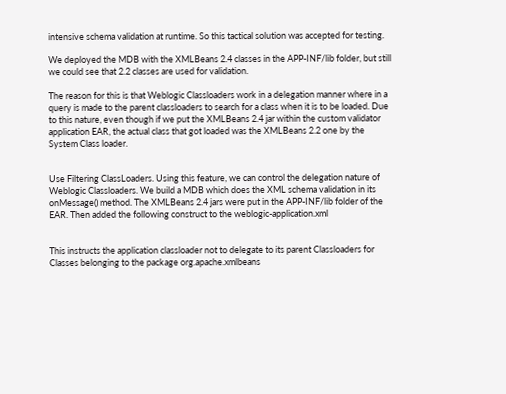intensive schema validation at runtime. So this tactical solution was accepted for testing.

We deployed the MDB with the XMLBeans 2.4 classes in the APP-INF/lib folder, but still we could see that 2.2 classes are used for validation.

The reason for this is that Weblogic Classloaders work in a delegation manner where in a query is made to the parent classloaders to search for a class when it is to be loaded. Due to this nature, even though if we put the XMLBeans 2.4 jar within the custom validator application EAR, the actual class that got loaded was the XMLBeans 2.2 one by the System Class loader.


Use Filtering ClassLoaders. Using this feature, we can control the delegation nature of Weblogic Classloaders. We build a MDB which does the XML schema validation in its onMessage() method. The XMLBeans 2.4 jars were put in the APP-INF/lib folder of the EAR. Then added the following construct to the weblogic-application.xml


This instructs the application classloader not to delegate to its parent Classloaders for Classes belonging to the package org.apache.xmlbeans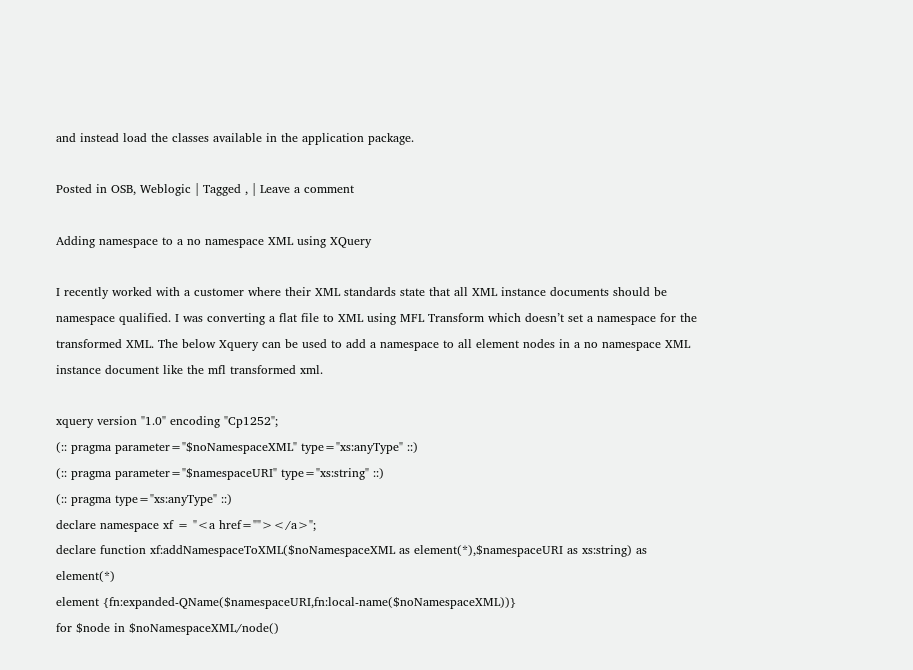and instead load the classes available in the application package.

Posted in OSB, Weblogic | Tagged , | Leave a comment

Adding namespace to a no namespace XML using XQuery

I recently worked with a customer where their XML standards state that all XML instance documents should be namespace qualified. I was converting a flat file to XML using MFL Transform which doesn’t set a namespace for the transformed XML. The below Xquery can be used to add a namespace to all element nodes in a no namespace XML instance document like the mfl transformed xml.

xquery version "1.0" encoding "Cp1252";
(:: pragma parameter="$noNamespaceXML" type="xs:anyType" ::)
(:: pragma parameter="$namespaceURI" type="xs:string" ::)
(:: pragma type="xs:anyType" ::)
declare namespace xf = "<a href=""></a>";
declare function xf:addNamespaceToXML($noNamespaceXML as element(*),$namespaceURI as xs:string) as element(*)
element {fn:expanded-QName($namespaceURI,fn:local-name($noNamespaceXML))}
for $node in $noNamespaceXML/node()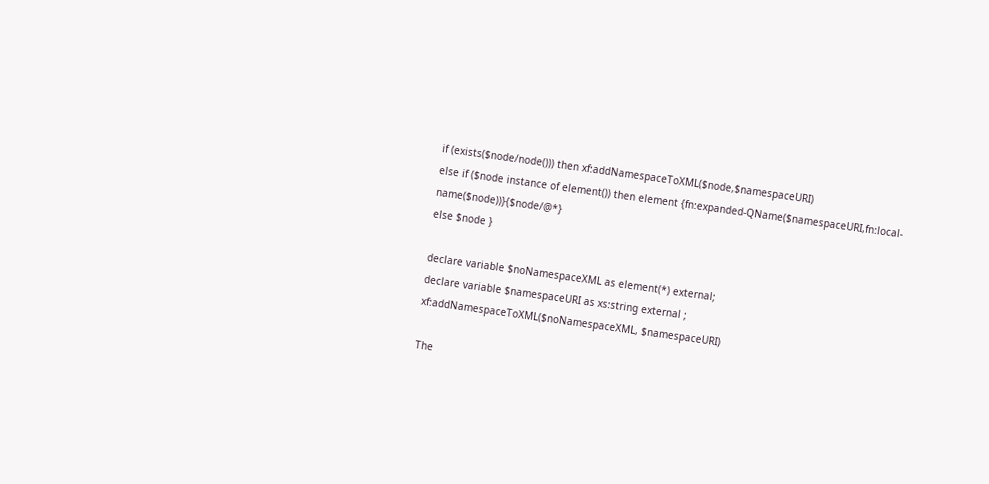if (exists($node/node())) then xf:addNamespaceToXML($node,$namespaceURI)
else if ($node instance of element()) then element {fn:expanded-QName($namespaceURI,fn:local-name($node))}{$node/@*}
else $node }

declare variable $noNamespaceXML as element(*) external;
declare variable $namespaceURI as xs:string external ;
xf:addNamespaceToXML($noNamespaceXML, $namespaceURI)

The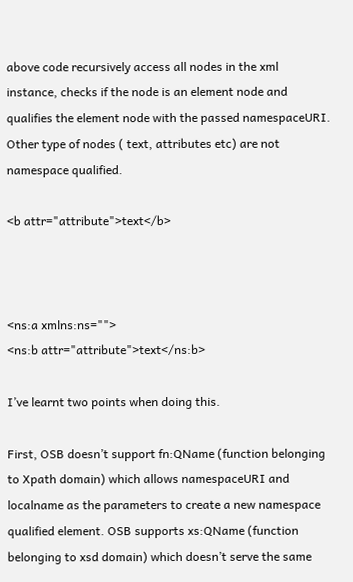above code recursively access all nodes in the xml instance, checks if the node is an element node and qualifies the element node with the passed namespaceURI. Other type of nodes ( text, attributes etc) are not namespace qualified.

<b attr="attribute">text</b>



<ns:a xmlns:ns="">
<ns:b attr="attribute">text</ns:b>

I’ve learnt two points when doing this.

First, OSB doesn’t support fn:QName (function belonging to Xpath domain) which allows namespaceURI and localname as the parameters to create a new namespace qualified element. OSB supports xs:QName (function belonging to xsd domain) which doesn’t serve the same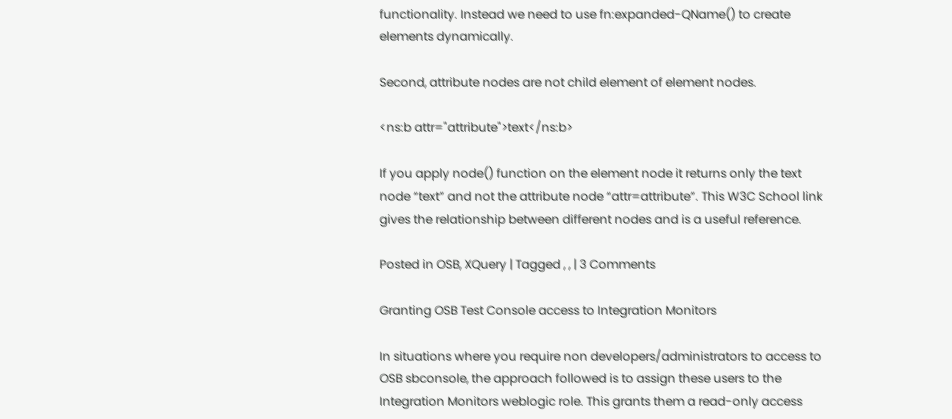functionality. Instead we need to use fn:expanded-QName() to create elements dynamically.

Second, attribute nodes are not child element of element nodes.

<ns:b attr="attribute">text</ns:b>

If you apply node() function on the element node it returns only the text node “text” and not the attribute node “attr=attribute”. This W3C School link gives the relationship between different nodes and is a useful reference.

Posted in OSB, XQuery | Tagged , , | 3 Comments

Granting OSB Test Console access to Integration Monitors

In situations where you require non developers/administrators to access to OSB sbconsole, the approach followed is to assign these users to the Integration Monitors weblogic role. This grants them a read-only access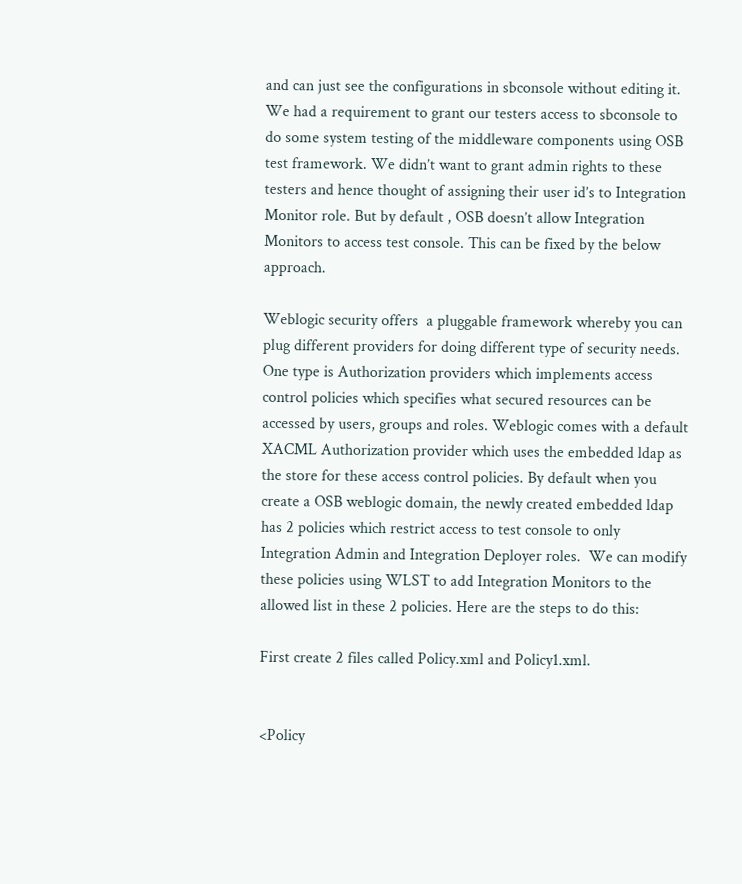and can just see the configurations in sbconsole without editing it. We had a requirement to grant our testers access to sbconsole to do some system testing of the middleware components using OSB test framework. We didn’t want to grant admin rights to these testers and hence thought of assigning their user id’s to Integration Monitor role. But by default , OSB doesn’t allow Integration Monitors to access test console. This can be fixed by the below approach.

Weblogic security offers  a pluggable framework whereby you can plug different providers for doing different type of security needs. One type is Authorization providers which implements access control policies which specifies what secured resources can be accessed by users, groups and roles. Weblogic comes with a default XACML Authorization provider which uses the embedded ldap as the store for these access control policies. By default when you create a OSB weblogic domain, the newly created embedded ldap has 2 policies which restrict access to test console to only Integration Admin and Integration Deployer roles.  We can modify these policies using WLST to add Integration Monitors to the allowed list in these 2 policies. Here are the steps to do this:

First create 2 files called Policy.xml and Policy1.xml.


<Policy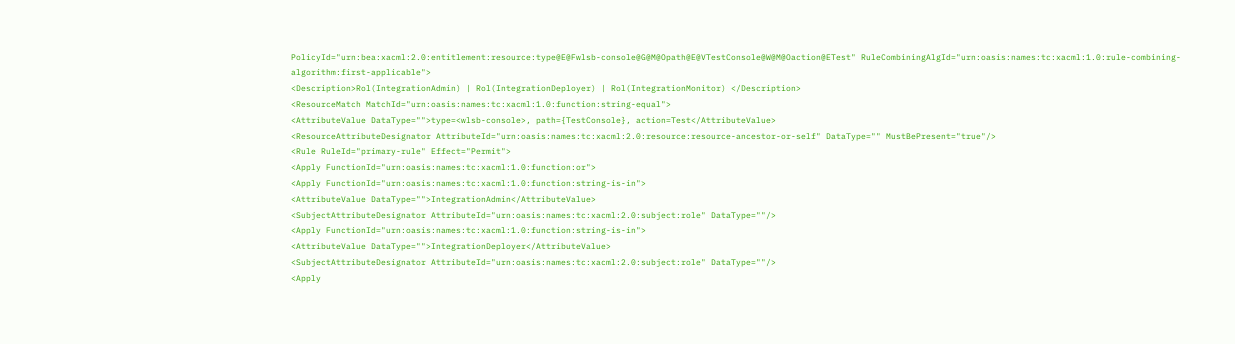PolicyId="urn:bea:xacml:2.0:entitlement:resource:type@E@Fwlsb-console@G@M@Opath@E@VTestConsole@W@M@Oaction@ETest" RuleCombiningAlgId="urn:oasis:names:tc:xacml:1.0:rule-combining-algorithm:first-applicable">
<Description>Rol(IntegrationAdmin) | Rol(IntegrationDeployer) | Rol(IntegrationMonitor) </Description>
<ResourceMatch MatchId="urn:oasis:names:tc:xacml:1.0:function:string-equal">
<AttributeValue DataType="">type=<wlsb-console>, path={TestConsole}, action=Test</AttributeValue>
<ResourceAttributeDesignator AttributeId="urn:oasis:names:tc:xacml:2.0:resource:resource-ancestor-or-self" DataType="" MustBePresent="true"/>
<Rule RuleId="primary-rule" Effect="Permit">
<Apply FunctionId="urn:oasis:names:tc:xacml:1.0:function:or">
<Apply FunctionId="urn:oasis:names:tc:xacml:1.0:function:string-is-in">
<AttributeValue DataType="">IntegrationAdmin</AttributeValue>
<SubjectAttributeDesignator AttributeId="urn:oasis:names:tc:xacml:2.0:subject:role" DataType=""/>
<Apply FunctionId="urn:oasis:names:tc:xacml:1.0:function:string-is-in">
<AttributeValue DataType="">IntegrationDeployer</AttributeValue>
<SubjectAttributeDesignator AttributeId="urn:oasis:names:tc:xacml:2.0:subject:role" DataType=""/>
<Apply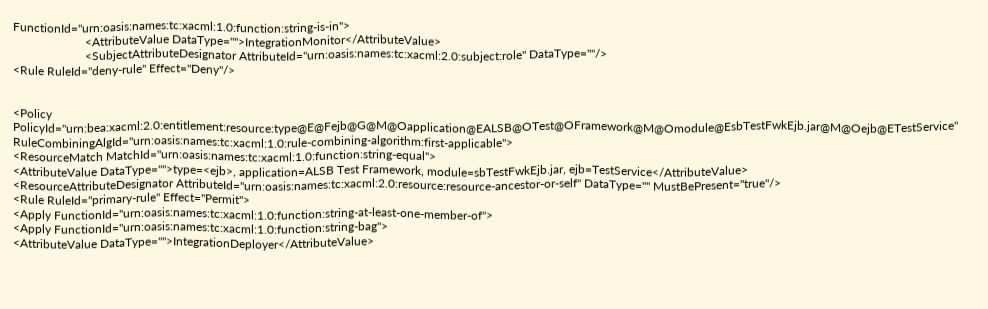FunctionId="urn:oasis:names:tc:xacml:1.0:function:string-is-in">
                        <AttributeValue DataType="">IntegrationMonitor</AttributeValue>
                        <SubjectAttributeDesignator AttributeId="urn:oasis:names:tc:xacml:2.0:subject:role" DataType=""/>
<Rule RuleId="deny-rule" Effect="Deny"/>


<Policy PolicyId="urn:bea:xacml:2.0:entitlement:resource:type@E@Fejb@G@M@Oapplication@EALSB@OTest@OFramework@M@Omodule@EsbTestFwkEjb.jar@M@Oejb@ETestService" RuleCombiningAlgId="urn:oasis:names:tc:xacml:1.0:rule-combining-algorithm:first-applicable">
<ResourceMatch MatchId="urn:oasis:names:tc:xacml:1.0:function:string-equal">
<AttributeValue DataType="">type=<ejb>, application=ALSB Test Framework, module=sbTestFwkEjb.jar, ejb=TestService</AttributeValue>
<ResourceAttributeDesignator AttributeId="urn:oasis:names:tc:xacml:2.0:resource:resource-ancestor-or-self" DataType="" MustBePresent="true"/>
<Rule RuleId="primary-rule" Effect="Permit">
<Apply FunctionId="urn:oasis:names:tc:xacml:1.0:function:string-at-least-one-member-of">
<Apply FunctionId="urn:oasis:names:tc:xacml:1.0:function:string-bag">
<AttributeValue DataType="">IntegrationDeployer</AttributeValue>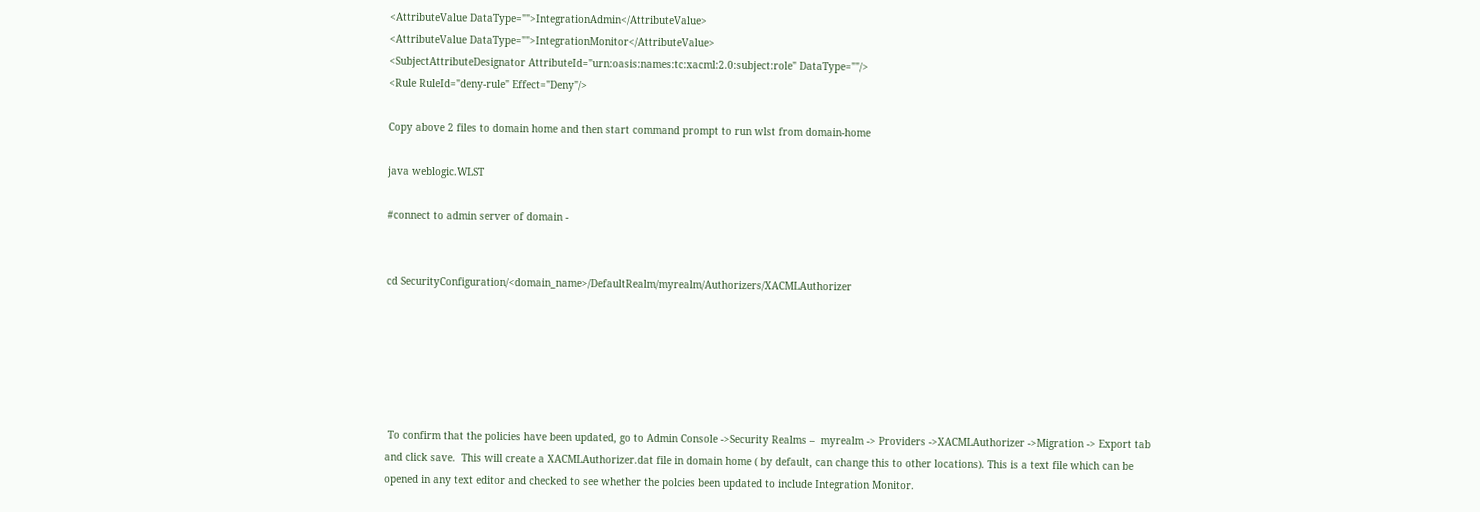<AttributeValue DataType="">IntegrationAdmin</AttributeValue>
<AttributeValue DataType="">IntegrationMonitor</AttributeValue>
<SubjectAttributeDesignator AttributeId="urn:oasis:names:tc:xacml:2.0:subject:role" DataType=""/>
<Rule RuleId="deny-rule" Effect="Deny"/>

Copy above 2 files to domain home and then start command prompt to run wlst from domain-home

java weblogic.WLST

#connect to admin server of domain -


cd SecurityConfiguration/<domain_name>/DefaultRealm/myrealm/Authorizers/XACMLAuthorizer






 To confirm that the policies have been updated, go to Admin Console ->Security Realms –  myrealm -> Providers ->XACMLAuthorizer ->Migration -> Export tab and click save.  This will create a XACMLAuthorizer.dat file in domain home ( by default, can change this to other locations). This is a text file which can be opened in any text editor and checked to see whether the polcies been updated to include Integration Monitor.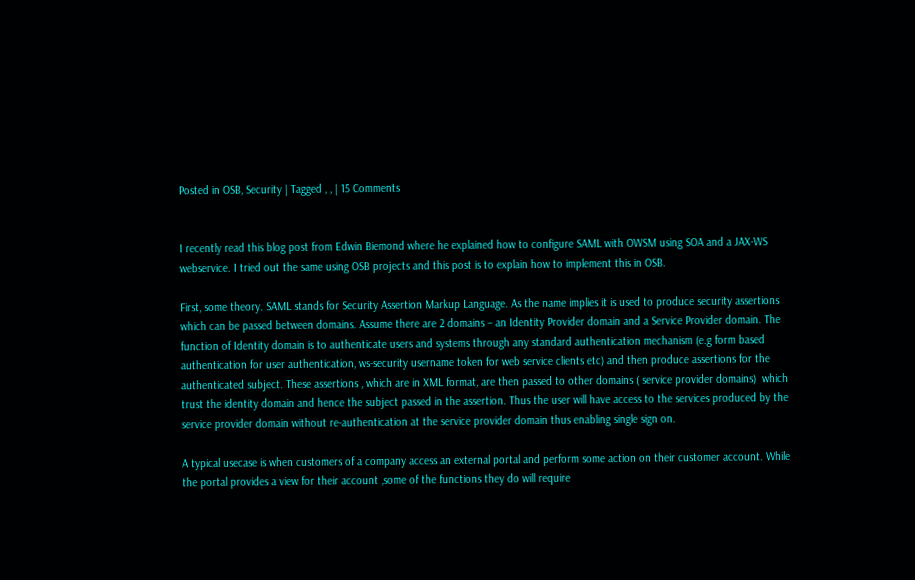Posted in OSB, Security | Tagged , , | 15 Comments


I recently read this blog post from Edwin Biemond where he explained how to configure SAML with OWSM using SOA and a JAX-WS webservice. I tried out the same using OSB projects and this post is to explain how to implement this in OSB.

First, some theory. SAML stands for Security Assertion Markup Language. As the name implies it is used to produce security assertions which can be passed between domains. Assume there are 2 domains – an Identity Provider domain and a Service Provider domain. The function of Identity domain is to authenticate users and systems through any standard authentication mechanism (e.g form based authentication for user authentication, ws-security username token for web service clients etc) and then produce assertions for the authenticated subject. These assertions , which are in XML format, are then passed to other domains ( service provider domains)  which trust the identity domain and hence the subject passed in the assertion. Thus the user will have access to the services produced by the service provider domain without re-authentication at the service provider domain thus enabling single sign on.

A typical usecase is when customers of a company access an external portal and perform some action on their customer account. While the portal provides a view for their account ,some of the functions they do will require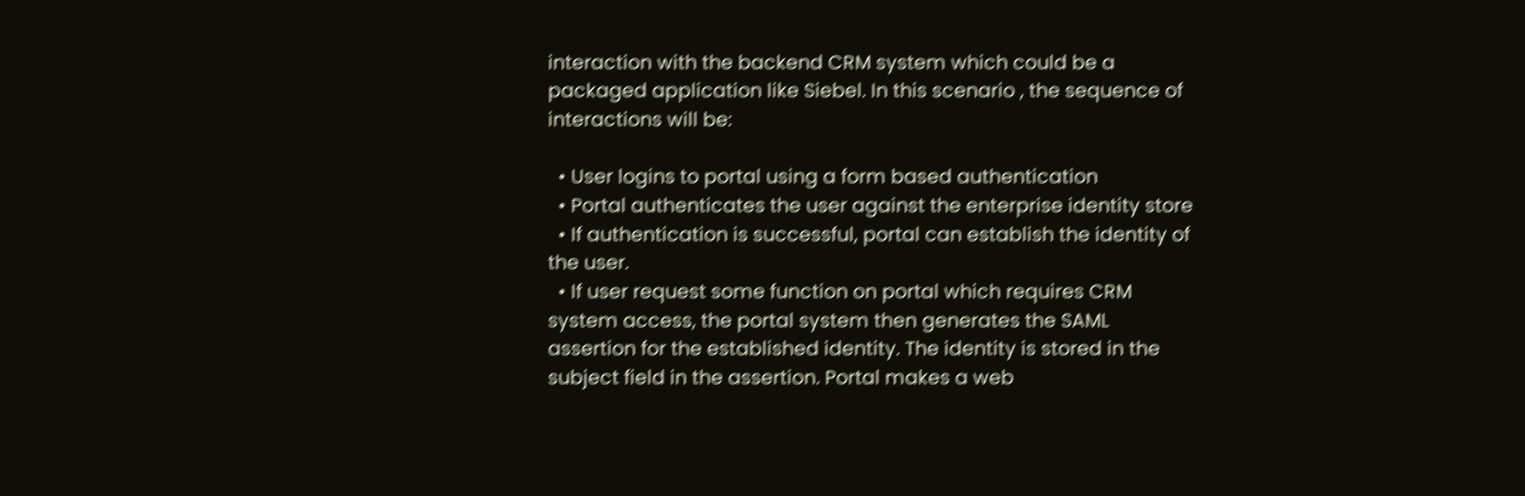interaction with the backend CRM system which could be a packaged application like Siebel. In this scenario , the sequence of interactions will be:

  • User logins to portal using a form based authentication
  • Portal authenticates the user against the enterprise identity store
  • If authentication is successful, portal can establish the identity of the user.
  • If user request some function on portal which requires CRM system access, the portal system then generates the SAML assertion for the established identity. The identity is stored in the subject field in the assertion. Portal makes a web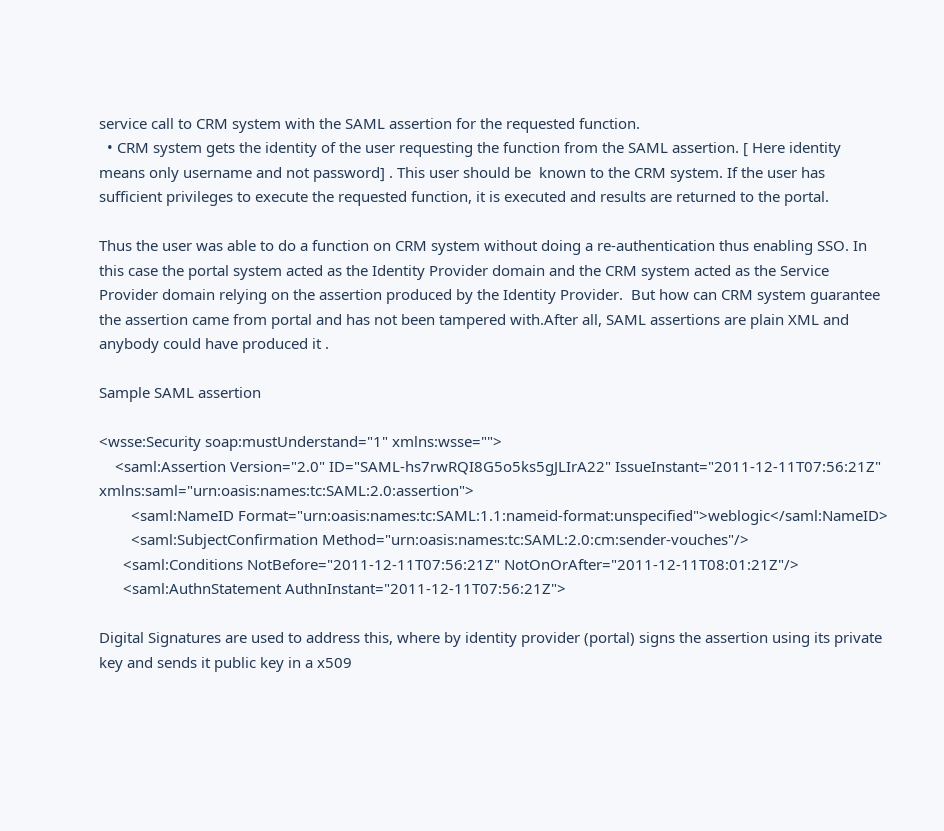service call to CRM system with the SAML assertion for the requested function.
  • CRM system gets the identity of the user requesting the function from the SAML assertion. [ Here identity means only username and not password] . This user should be  known to the CRM system. If the user has sufficient privileges to execute the requested function, it is executed and results are returned to the portal.

Thus the user was able to do a function on CRM system without doing a re-authentication thus enabling SSO. In this case the portal system acted as the Identity Provider domain and the CRM system acted as the Service Provider domain relying on the assertion produced by the Identity Provider.  But how can CRM system guarantee the assertion came from portal and has not been tampered with.After all, SAML assertions are plain XML and anybody could have produced it .

Sample SAML assertion

<wsse:Security soap:mustUnderstand="1" xmlns:wsse="">
    <saml:Assertion Version="2.0" ID="SAML-hs7rwRQI8G5o5ks5gJLIrA22" IssueInstant="2011-12-11T07:56:21Z" xmlns:saml="urn:oasis:names:tc:SAML:2.0:assertion">
        <saml:NameID Format="urn:oasis:names:tc:SAML:1.1:nameid-format:unspecified">weblogic</saml:NameID>
        <saml:SubjectConfirmation Method="urn:oasis:names:tc:SAML:2.0:cm:sender-vouches"/>
      <saml:Conditions NotBefore="2011-12-11T07:56:21Z" NotOnOrAfter="2011-12-11T08:01:21Z"/>
      <saml:AuthnStatement AuthnInstant="2011-12-11T07:56:21Z">

Digital Signatures are used to address this, where by identity provider (portal) signs the assertion using its private key and sends it public key in a x509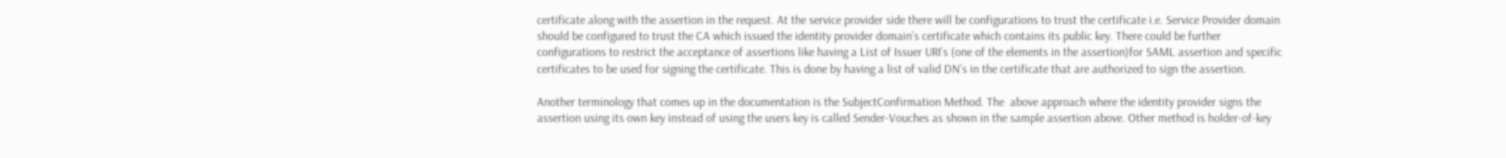certificate along with the assertion in the request. At the service provider side there will be configurations to trust the certificate i.e. Service Provider domain should be configured to trust the CA which issued the identity provider domain’s certificate which contains its public key. There could be further configurations to restrict the acceptance of assertions like having a List of Issuer URI’s (one of the elements in the assertion)for SAML assertion and specific certificates to be used for signing the certificate. This is done by having a list of valid DN’s in the certificate that are authorized to sign the assertion.

Another terminology that comes up in the documentation is the SubjectConfirmation Method. The  above approach where the identity provider signs the assertion using its own key instead of using the users key is called Sender-Vouches as shown in the sample assertion above. Other method is holder-of-key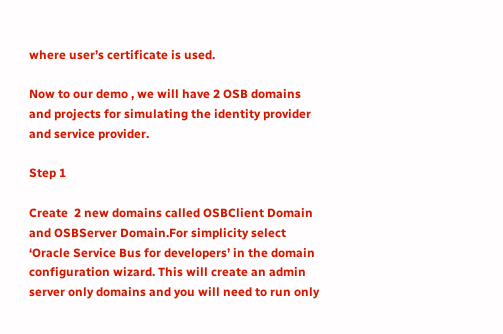where user’s certificate is used.

Now to our demo , we will have 2 OSB domains and projects for simulating the identity provider and service provider.

Step 1

Create  2 new domains called OSBClient Domain and OSBServer Domain.For simplicity select ‘Oracle Service Bus for developers’ in the domain configuration wizard. This will create an admin server only domains and you will need to run only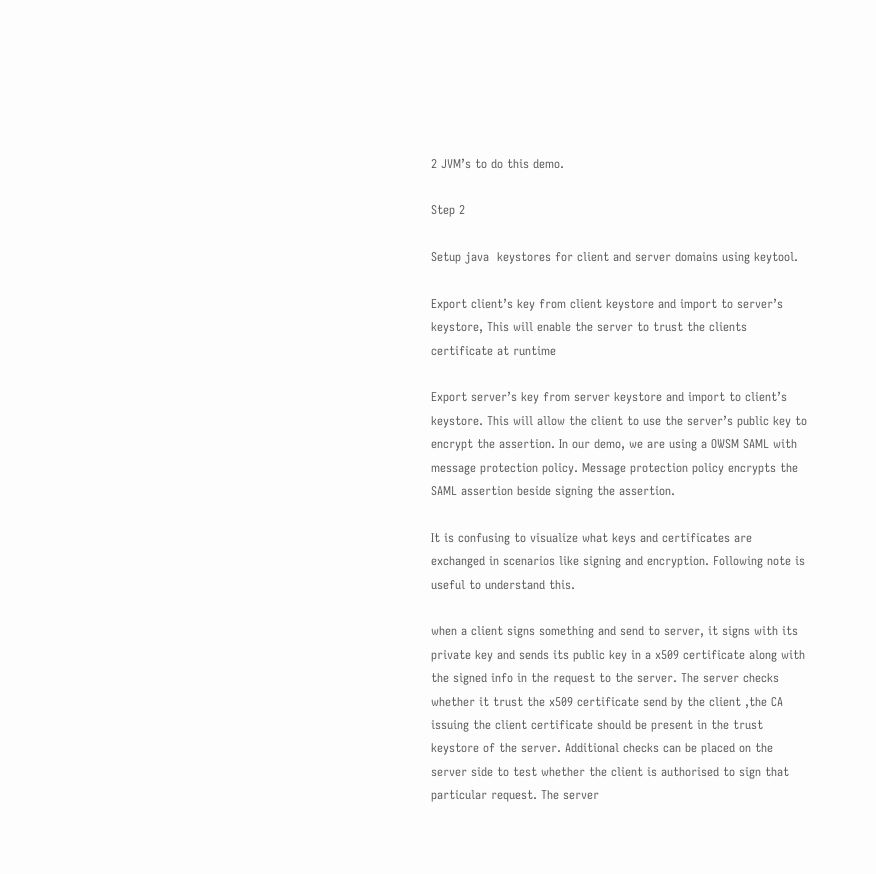2 JVM’s to do this demo.

Step 2

Setup java  keystores for client and server domains using keytool.

Export client’s key from client keystore and import to server’s keystore, This will enable the server to trust the clients certificate at runtime

Export server’s key from server keystore and import to client’s keystore. This will allow the client to use the server’s public key to encrypt the assertion. In our demo, we are using a OWSM SAML with message protection policy. Message protection policy encrypts the SAML assertion beside signing the assertion.

It is confusing to visualize what keys and certificates are exchanged in scenarios like signing and encryption. Following note is useful to understand this.

when a client signs something and send to server, it signs with its private key and sends its public key in a x509 certificate along with the signed info in the request to the server. The server checks whether it trust the x509 certificate send by the client ,the CA issuing the client certificate should be present in the trust keystore of the server. Additional checks can be placed on the server side to test whether the client is authorised to sign that particular request. The server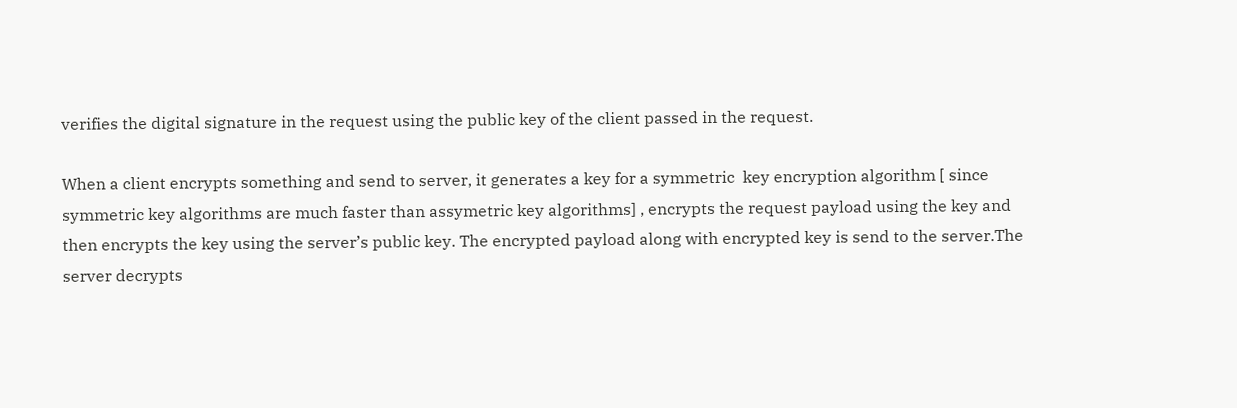verifies the digital signature in the request using the public key of the client passed in the request.

When a client encrypts something and send to server, it generates a key for a symmetric  key encryption algorithm [ since symmetric key algorithms are much faster than assymetric key algorithms] , encrypts the request payload using the key and then encrypts the key using the server’s public key. The encrypted payload along with encrypted key is send to the server.The server decrypts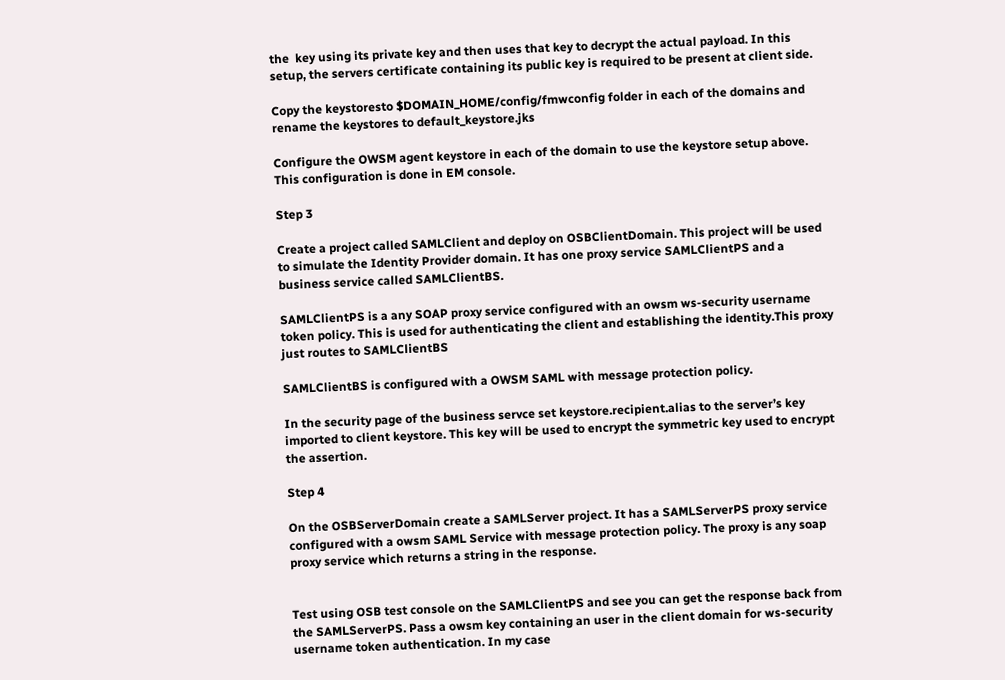the  key using its private key and then uses that key to decrypt the actual payload. In this setup, the servers certificate containing its public key is required to be present at client side.

Copy the keystoresto $DOMAIN_HOME/config/fmwconfig folder in each of the domains and rename the keystores to default_keystore.jks

Configure the OWSM agent keystore in each of the domain to use the keystore setup above. This configuration is done in EM console.

Step 3

Create a project called SAMLClient and deploy on OSBClientDomain. This project will be used to simulate the Identity Provider domain. It has one proxy service SAMLClientPS and a business service called SAMLClientBS.

SAMLClientPS is a any SOAP proxy service configured with an owsm ws-security username token policy. This is used for authenticating the client and establishing the identity.This proxy just routes to SAMLClientBS

SAMLClientBS is configured with a OWSM SAML with message protection policy.

In the security page of the business servce set keystore.recipient.alias to the server’s key imported to client keystore. This key will be used to encrypt the symmetric key used to encrypt the assertion.

Step 4

On the OSBServerDomain create a SAMLServer project. It has a SAMLServerPS proxy service configured with a owsm SAML Service with message protection policy. The proxy is any soap proxy service which returns a string in the response.


Test using OSB test console on the SAMLClientPS and see you can get the response back from the SAMLServerPS. Pass a owsm key containing an user in the client domain for ws-security username token authentication. In my case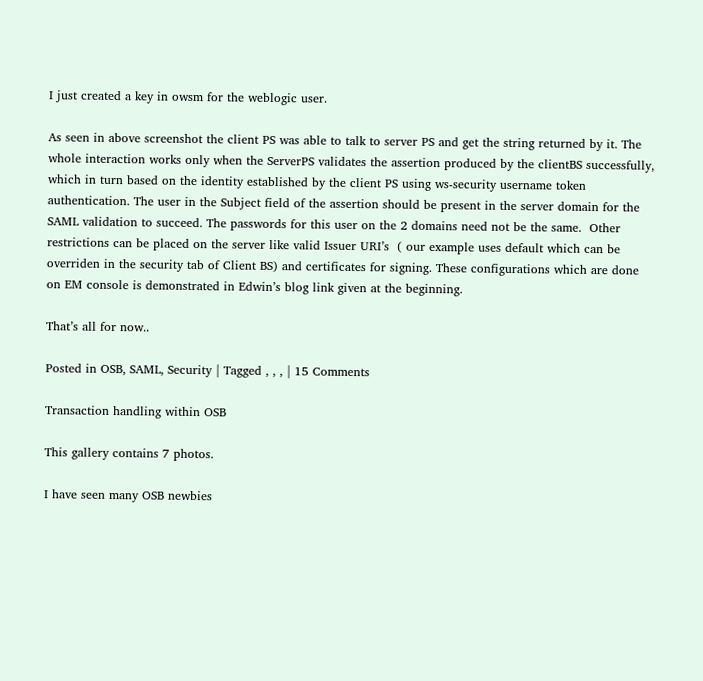I just created a key in owsm for the weblogic user.

As seen in above screenshot the client PS was able to talk to server PS and get the string returned by it. The whole interaction works only when the ServerPS validates the assertion produced by the clientBS successfully, which in turn based on the identity established by the client PS using ws-security username token authentication. The user in the Subject field of the assertion should be present in the server domain for the SAML validation to succeed. The passwords for this user on the 2 domains need not be the same.  Other restrictions can be placed on the server like valid Issuer URI’s  ( our example uses default which can be overriden in the security tab of Client BS) and certificates for signing. These configurations which are done on EM console is demonstrated in Edwin’s blog link given at the beginning.

That’s all for now..

Posted in OSB, SAML, Security | Tagged , , , | 15 Comments

Transaction handling within OSB

This gallery contains 7 photos.

I have seen many OSB newbies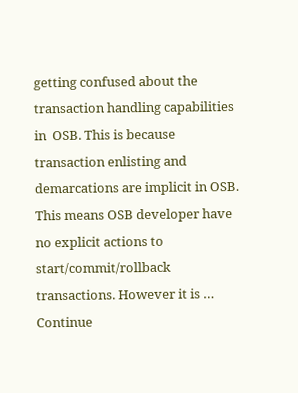getting confused about the transaction handling capabilities in  OSB. This is because transaction enlisting and demarcations are implicit in OSB. This means OSB developer have no explicit actions to start/commit/rollback transactions. However it is … Continue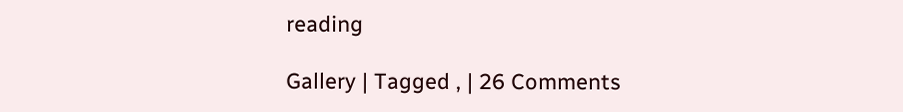reading

Gallery | Tagged , | 26 Comments